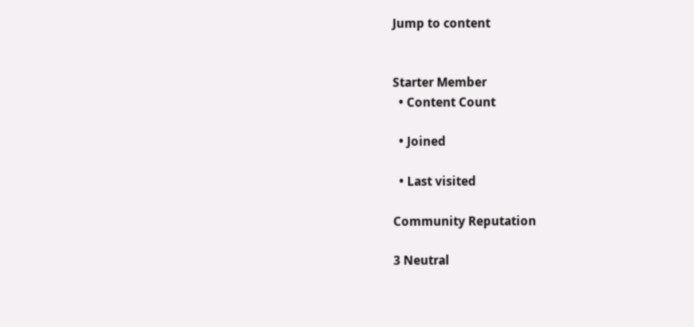Jump to content


Starter Member
  • Content Count

  • Joined

  • Last visited

Community Reputation

3 Neutral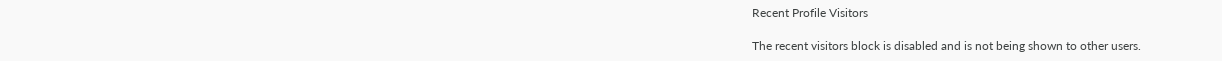Recent Profile Visitors

The recent visitors block is disabled and is not being shown to other users.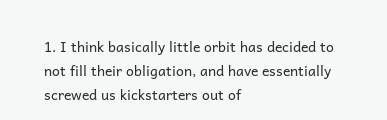1. I think basically little orbit has decided to not fill their obligation, and have essentially screwed us kickstarters out of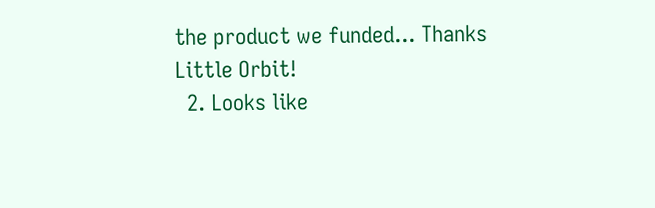the product we funded... Thanks Little Orbit!
  2. Looks like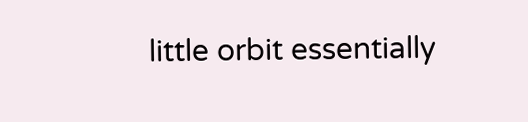little orbit essentially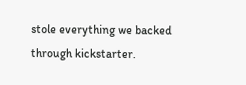stole everything we backed through kickstarter.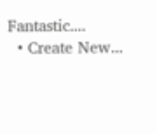Fantastic....
  • Create New...